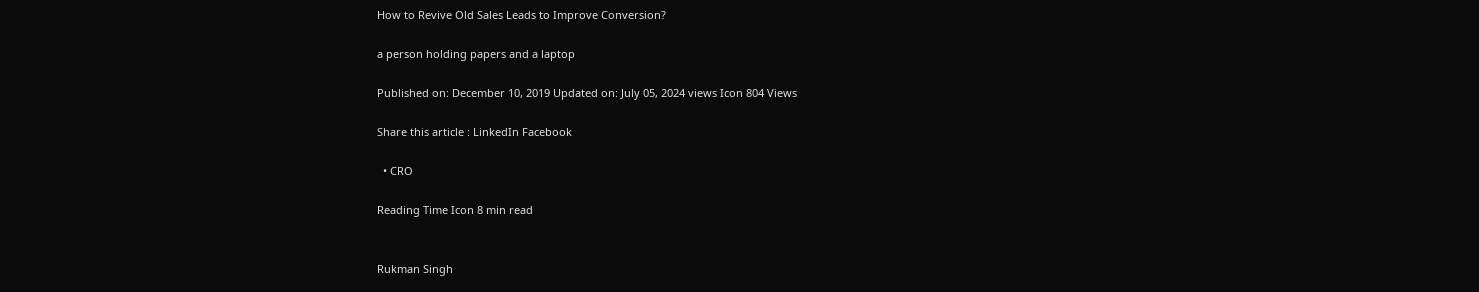How to Revive Old Sales Leads to Improve Conversion?

a person holding papers and a laptop

Published on: December 10, 2019 Updated on: July 05, 2024 views Icon 804 Views

Share this article : LinkedIn Facebook

  • CRO

Reading Time Icon 8 min read


Rukman Singh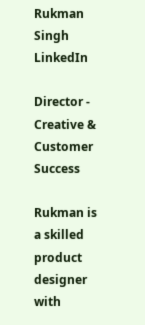Rukman Singh LinkedIn

Director - Creative & Customer Success

Rukman is a skilled product designer with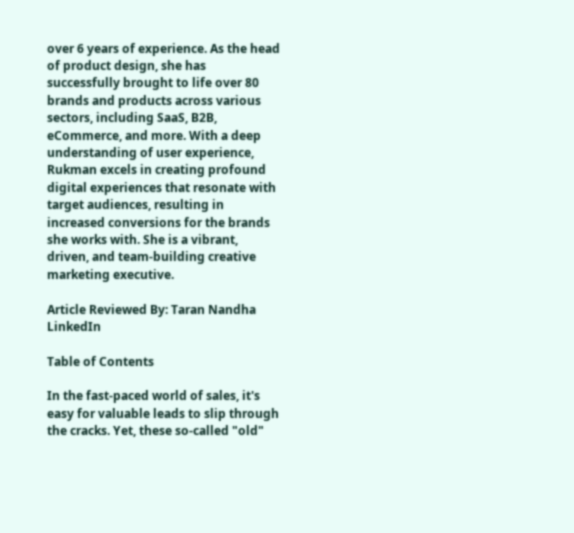over 6 years of experience. As the head of product design, she has successfully brought to life over 80 brands and products across various sectors, including SaaS, B2B, eCommerce, and more. With a deep understanding of user experience, Rukman excels in creating profound digital experiences that resonate with target audiences, resulting in increased conversions for the brands she works with. She is a vibrant, driven, and team-building creative marketing executive.

Article Reviewed By: Taran Nandha LinkedIn

Table of Contents

In the fast-paced world of sales, it's easy for valuable leads to slip through the cracks. Yet, these so-called "old"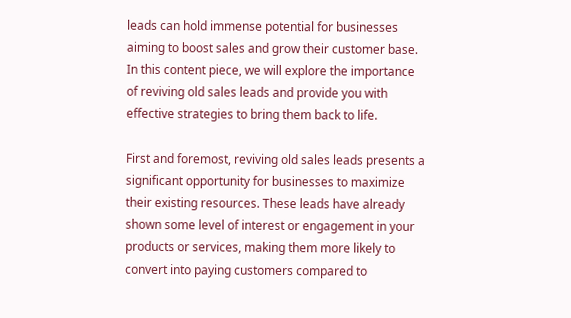leads can hold immense potential for businesses aiming to boost sales and grow their customer base. In this content piece, we will explore the importance of reviving old sales leads and provide you with effective strategies to bring them back to life.

First and foremost, reviving old sales leads presents a significant opportunity for businesses to maximize their existing resources. These leads have already shown some level of interest or engagement in your products or services, making them more likely to convert into paying customers compared to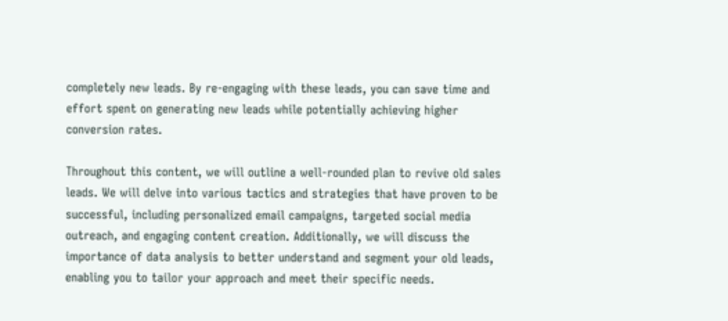completely new leads. By re-engaging with these leads, you can save time and effort spent on generating new leads while potentially achieving higher conversion rates.

Throughout this content, we will outline a well-rounded plan to revive old sales leads. We will delve into various tactics and strategies that have proven to be successful, including personalized email campaigns, targeted social media outreach, and engaging content creation. Additionally, we will discuss the importance of data analysis to better understand and segment your old leads, enabling you to tailor your approach and meet their specific needs.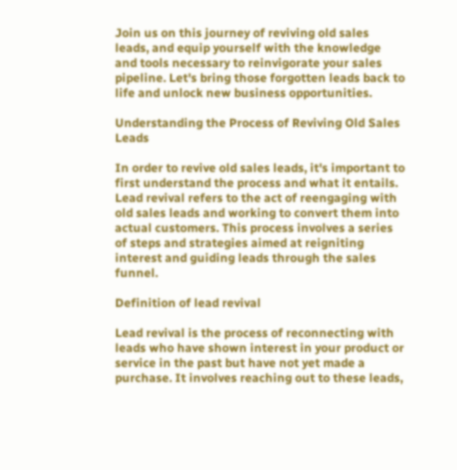Join us on this journey of reviving old sales leads, and equip yourself with the knowledge and tools necessary to reinvigorate your sales pipeline. Let's bring those forgotten leads back to life and unlock new business opportunities.

Understanding the Process of Reviving Old Sales Leads

In order to revive old sales leads, it's important to first understand the process and what it entails. Lead revival refers to the act of reengaging with old sales leads and working to convert them into actual customers. This process involves a series of steps and strategies aimed at reigniting interest and guiding leads through the sales funnel.

Definition of lead revival

Lead revival is the process of reconnecting with leads who have shown interest in your product or service in the past but have not yet made a purchase. It involves reaching out to these leads,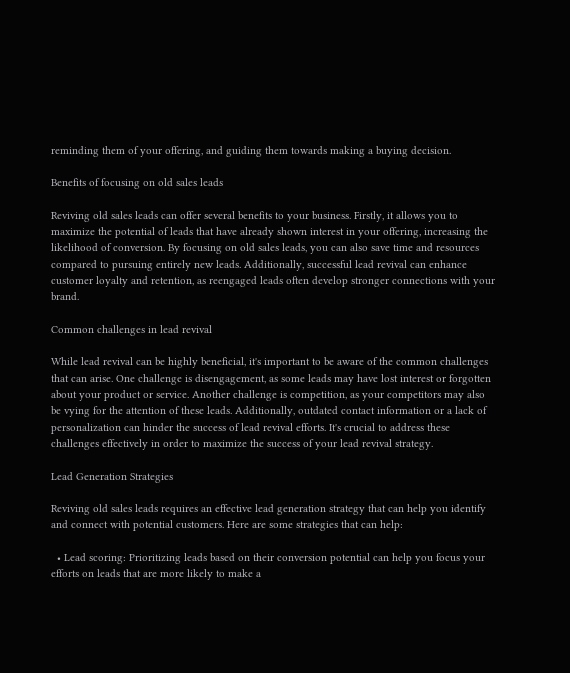reminding them of your offering, and guiding them towards making a buying decision.

Benefits of focusing on old sales leads

Reviving old sales leads can offer several benefits to your business. Firstly, it allows you to maximize the potential of leads that have already shown interest in your offering, increasing the likelihood of conversion. By focusing on old sales leads, you can also save time and resources compared to pursuing entirely new leads. Additionally, successful lead revival can enhance customer loyalty and retention, as reengaged leads often develop stronger connections with your brand.

Common challenges in lead revival

While lead revival can be highly beneficial, it's important to be aware of the common challenges that can arise. One challenge is disengagement, as some leads may have lost interest or forgotten about your product or service. Another challenge is competition, as your competitors may also be vying for the attention of these leads. Additionally, outdated contact information or a lack of personalization can hinder the success of lead revival efforts. It's crucial to address these challenges effectively in order to maximize the success of your lead revival strategy.

Lead Generation Strategies

Reviving old sales leads requires an effective lead generation strategy that can help you identify and connect with potential customers. Here are some strategies that can help:

  • Lead scoring: Prioritizing leads based on their conversion potential can help you focus your efforts on leads that are more likely to make a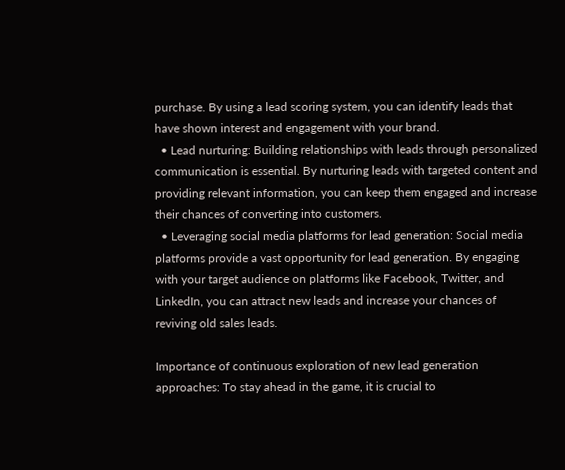purchase. By using a lead scoring system, you can identify leads that have shown interest and engagement with your brand.
  • Lead nurturing: Building relationships with leads through personalized communication is essential. By nurturing leads with targeted content and providing relevant information, you can keep them engaged and increase their chances of converting into customers.
  • Leveraging social media platforms for lead generation: Social media platforms provide a vast opportunity for lead generation. By engaging with your target audience on platforms like Facebook, Twitter, and LinkedIn, you can attract new leads and increase your chances of reviving old sales leads.

Importance of continuous exploration of new lead generation approaches: To stay ahead in the game, it is crucial to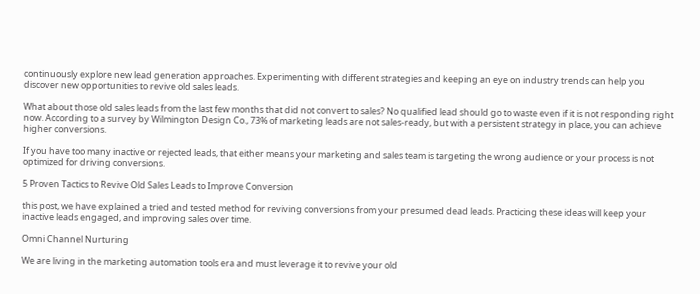continuously explore new lead generation approaches. Experimenting with different strategies and keeping an eye on industry trends can help you discover new opportunities to revive old sales leads.

What about those old sales leads from the last few months that did not convert to sales? No qualified lead should go to waste even if it is not responding right now. According to a survey by Wilmington Design Co., 73% of marketing leads are not sales-ready, but with a persistent strategy in place, you can achieve higher conversions.

If you have too many inactive or rejected leads, that either means your marketing and sales team is targeting the wrong audience or your process is not optimized for driving conversions.

5 Proven Tactics to Revive Old Sales Leads to Improve Conversion

this post, we have explained a tried and tested method for reviving conversions from your presumed dead leads. Practicing these ideas will keep your inactive leads engaged, and improving sales over time.

Omni Channel Nurturing

We are living in the marketing automation tools era and must leverage it to revive your old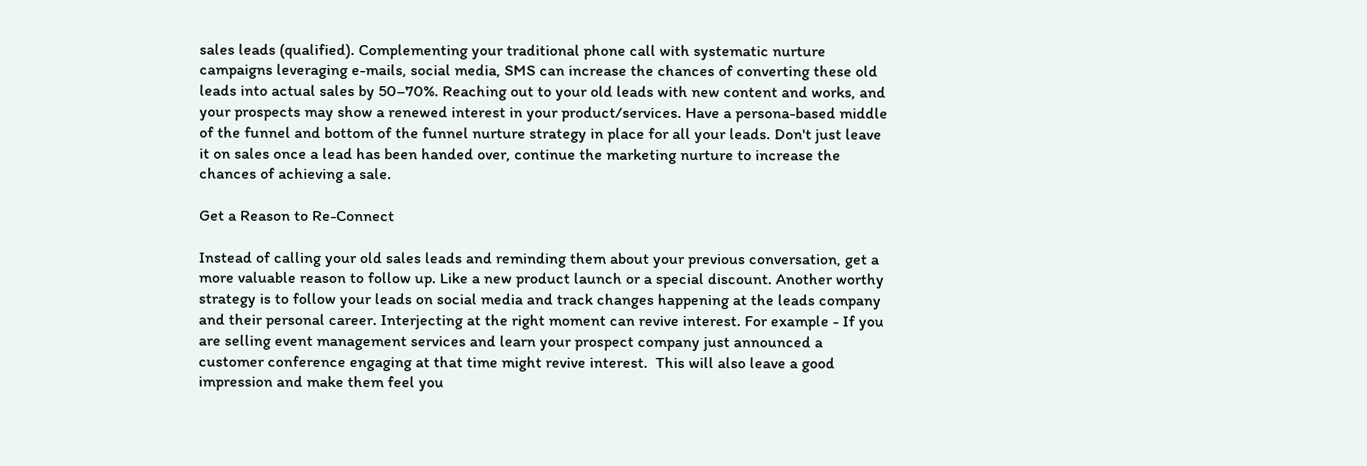sales leads (qualified). Complementing your traditional phone call with systematic nurture campaigns leveraging e-mails, social media, SMS can increase the chances of converting these old leads into actual sales by 50–70%. Reaching out to your old leads with new content and works, and your prospects may show a renewed interest in your product/services. Have a persona-based middle of the funnel and bottom of the funnel nurture strategy in place for all your leads. Don't just leave it on sales once a lead has been handed over, continue the marketing nurture to increase the chances of achieving a sale.

Get a Reason to Re-Connect

Instead of calling your old sales leads and reminding them about your previous conversation, get a more valuable reason to follow up. Like a new product launch or a special discount. Another worthy strategy is to follow your leads on social media and track changes happening at the leads company and their personal career. Interjecting at the right moment can revive interest. For example - If you are selling event management services and learn your prospect company just announced a customer conference engaging at that time might revive interest.  This will also leave a good impression and make them feel you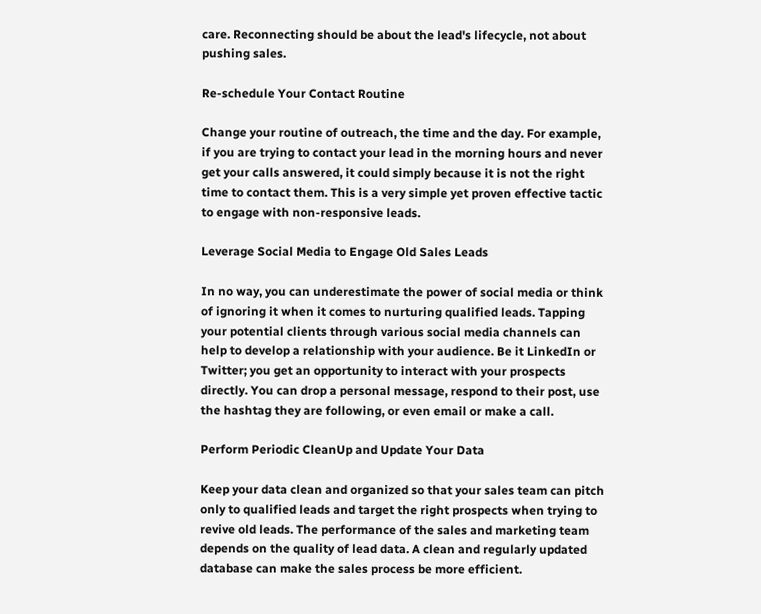care. Reconnecting should be about the lead's lifecycle, not about pushing sales.

Re-schedule Your Contact Routine

Change your routine of outreach, the time and the day. For example, if you are trying to contact your lead in the morning hours and never get your calls answered, it could simply because it is not the right time to contact them. This is a very simple yet proven effective tactic to engage with non-responsive leads.

Leverage Social Media to Engage Old Sales Leads

In no way, you can underestimate the power of social media or think of ignoring it when it comes to nurturing qualified leads. Tapping your potential clients through various social media channels can help to develop a relationship with your audience. Be it LinkedIn or Twitter; you get an opportunity to interact with your prospects directly. You can drop a personal message, respond to their post, use the hashtag they are following, or even email or make a call.

Perform Periodic CleanUp and Update Your Data

Keep your data clean and organized so that your sales team can pitch only to qualified leads and target the right prospects when trying to revive old leads. The performance of the sales and marketing team depends on the quality of lead data. A clean and regularly updated database can make the sales process be more efficient.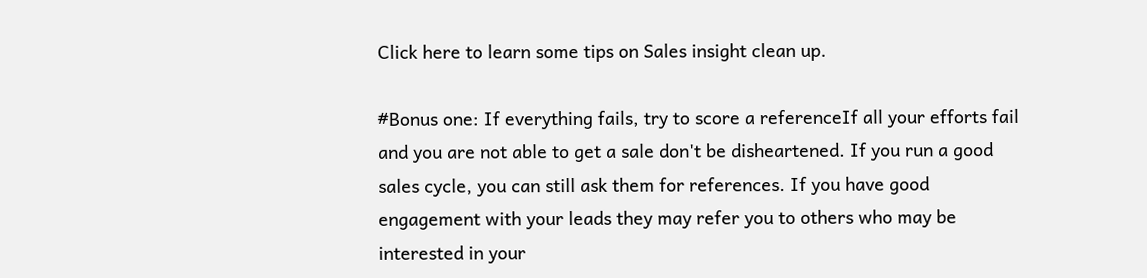Click here to learn some tips on Sales insight clean up.

#Bonus one: If everything fails, try to score a referenceIf all your efforts fail and you are not able to get a sale don't be disheartened. If you run a good sales cycle, you can still ask them for references. If you have good engagement with your leads they may refer you to others who may be interested in your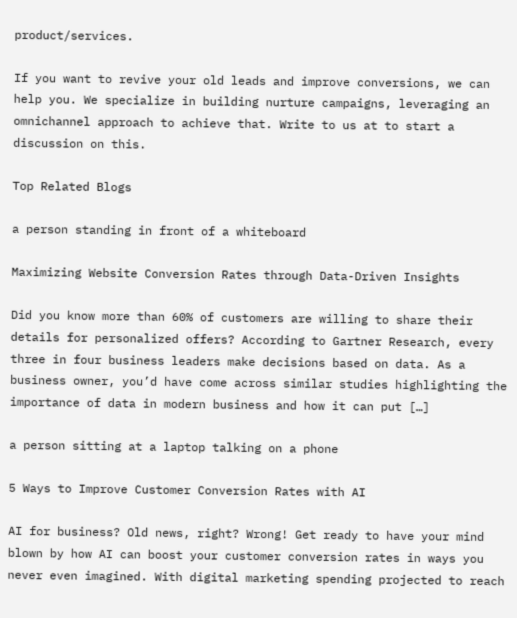product/services.

If you want to revive your old leads and improve conversions, we can help you. We specialize in building nurture campaigns, leveraging an omnichannel approach to achieve that. Write to us at to start a discussion on this.

Top Related Blogs

a person standing in front of a whiteboard

Maximizing Website Conversion Rates through Data-Driven Insights

Did you know more than 60% of customers are willing to share their details for personalized offers? According to Gartner Research, every three in four business leaders make decisions based on data. As a business owner, you’d have come across similar studies highlighting the importance of data in modern business and how it can put […]

a person sitting at a laptop talking on a phone

5 Ways to Improve Customer Conversion Rates with AI

AI for business? Old news, right? Wrong! Get ready to have your mind blown by how AI can boost your customer conversion rates in ways you never even imagined. With digital marketing spending projected to reach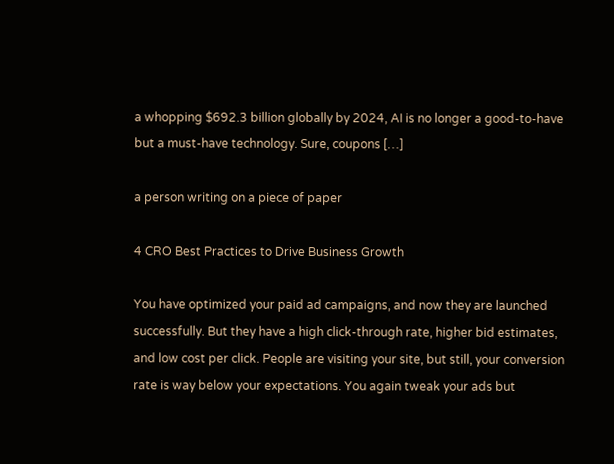a whopping $692.3 billion globally by 2024, AI is no longer a good-to-have but a must-have technology. Sure, coupons […]

a person writing on a piece of paper

4 CRO Best Practices to Drive Business Growth

You have optimized your paid ad campaigns, and now they are launched successfully. But they have a high click-through rate, higher bid estimates, and low cost per click. People are visiting your site, but still, your conversion rate is way below your expectations. You again tweak your ads but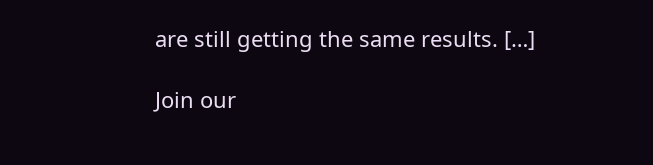are still getting the same results. […]

Join our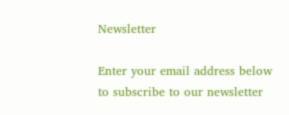Newsletter

Enter your email address below to subscribe to our newsletter